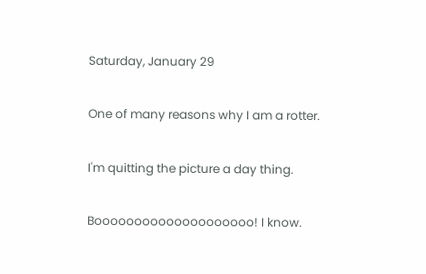Saturday, January 29

One of many reasons why I am a rotter.

I'm quitting the picture a day thing.

Boooooooooooooooooooo! I know.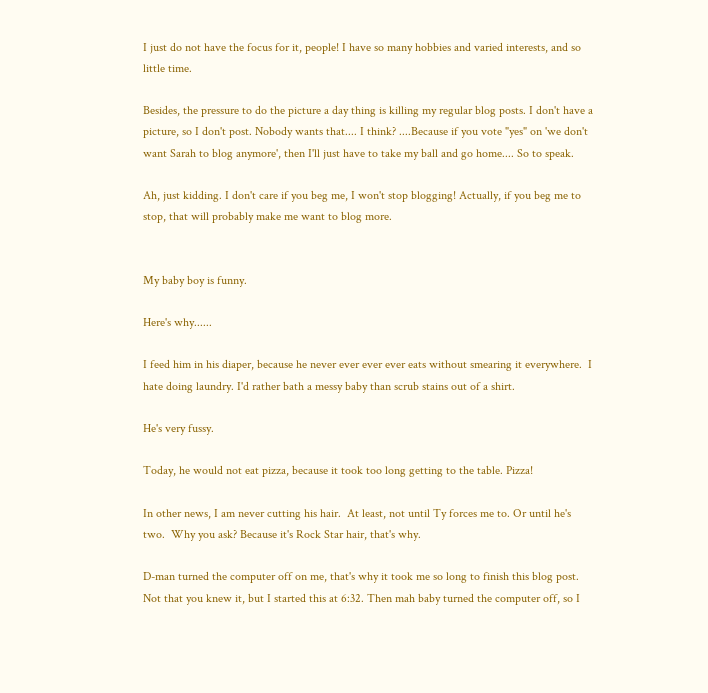I just do not have the focus for it, people! I have so many hobbies and varied interests, and so little time.

Besides, the pressure to do the picture a day thing is killing my regular blog posts. I don't have a picture, so I don't post. Nobody wants that.... I think? ....Because if you vote "yes" on 'we don't want Sarah to blog anymore', then I'll just have to take my ball and go home.... So to speak.

Ah, just kidding. I don't care if you beg me, I won't stop blogging! Actually, if you beg me to stop, that will probably make me want to blog more.


My baby boy is funny.

Here's why......

I feed him in his diaper, because he never ever ever ever eats without smearing it everywhere.  I hate doing laundry. I'd rather bath a messy baby than scrub stains out of a shirt.

He's very fussy.

Today, he would not eat pizza, because it took too long getting to the table. Pizza!

In other news, I am never cutting his hair.  At least, not until Ty forces me to. Or until he's two.  Why you ask? Because it's Rock Star hair, that's why.

D-man turned the computer off on me, that's why it took me so long to finish this blog post. Not that you knew it, but I started this at 6:32. Then mah baby turned the computer off, so I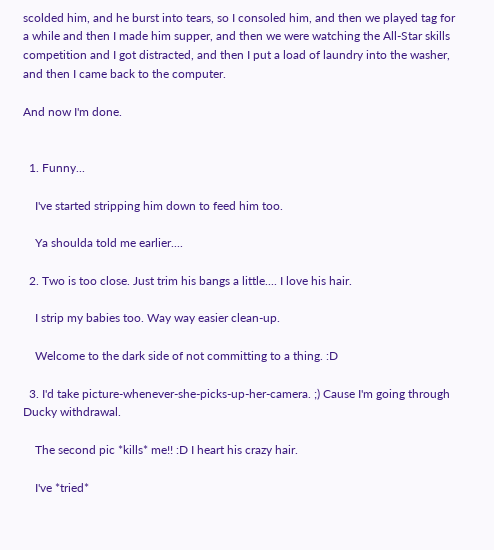scolded him, and he burst into tears, so I consoled him, and then we played tag for a while and then I made him supper, and then we were watching the All-Star skills competition and I got distracted, and then I put a load of laundry into the washer, and then I came back to the computer.

And now I'm done.


  1. Funny...

    I've started stripping him down to feed him too.

    Ya shoulda told me earlier....

  2. Two is too close. Just trim his bangs a little.... I love his hair.

    I strip my babies too. Way way easier clean-up.

    Welcome to the dark side of not committing to a thing. :D

  3. I'd take picture-whenever-she-picks-up-her-camera. ;) Cause I'm going through Ducky withdrawal.

    The second pic *kills* me!! :D I heart his crazy hair.

    I've *tried*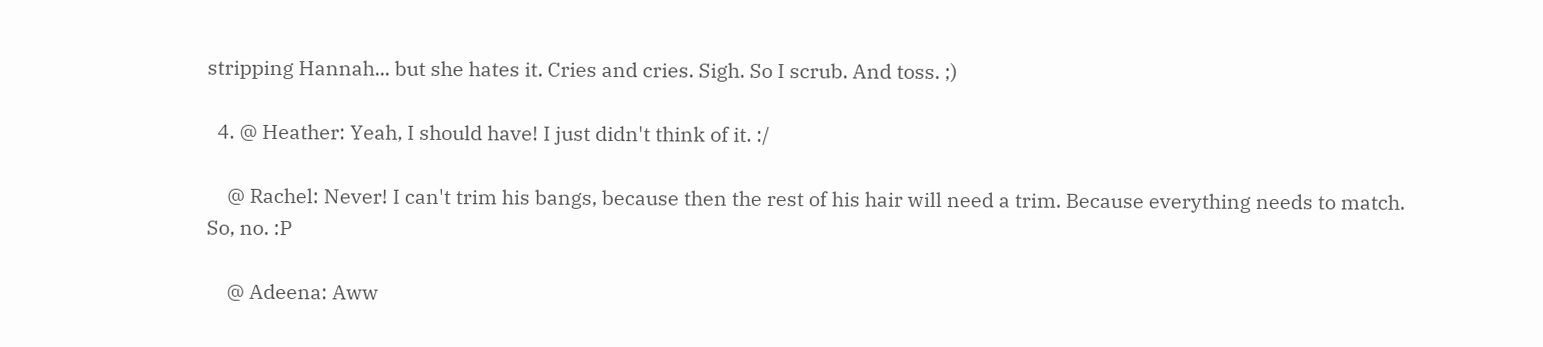stripping Hannah... but she hates it. Cries and cries. Sigh. So I scrub. And toss. ;)

  4. @ Heather: Yeah, I should have! I just didn't think of it. :/

    @ Rachel: Never! I can't trim his bangs, because then the rest of his hair will need a trim. Because everything needs to match. So, no. :P

    @ Adeena: Aww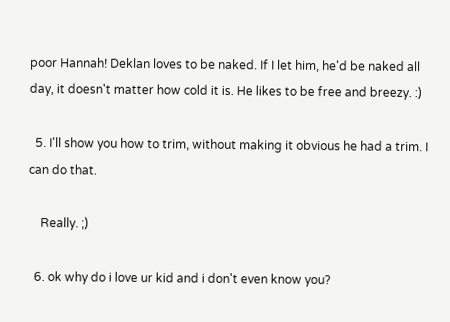poor Hannah! Deklan loves to be naked. If I let him, he'd be naked all day, it doesn't matter how cold it is. He likes to be free and breezy. :)

  5. I'll show you how to trim, without making it obvious he had a trim. I can do that.

    Really. ;)

  6. ok why do i love ur kid and i don't even know you?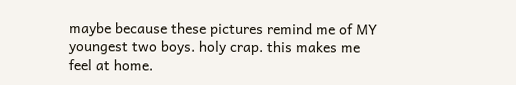maybe because these pictures remind me of MY youngest two boys. holy crap. this makes me feel at home.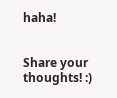haha!


Share your thoughts! :)